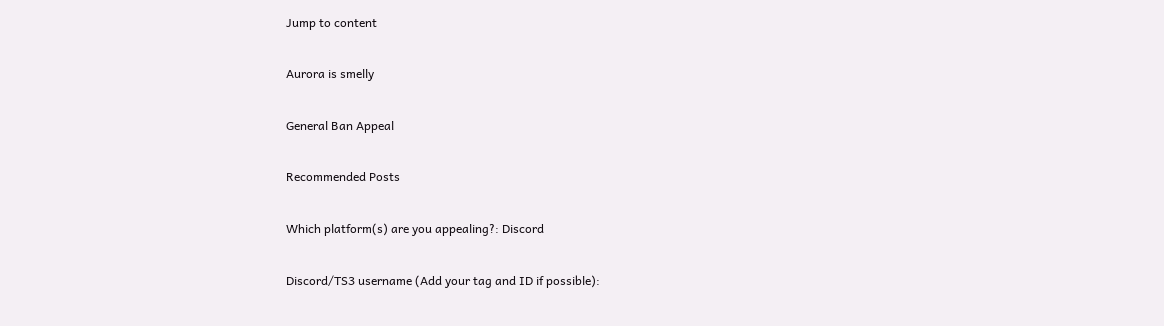Jump to content

Aurora is smelly

General Ban Appeal

Recommended Posts

Which platform(s) are you appealing?: Discord

Discord/TS3 username (Add your tag and ID if possible):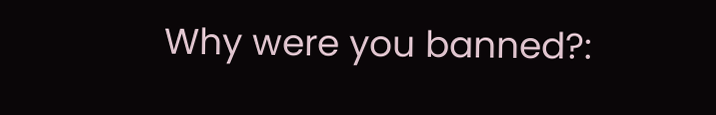Why were you banned?: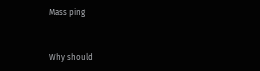Mass ping


Why should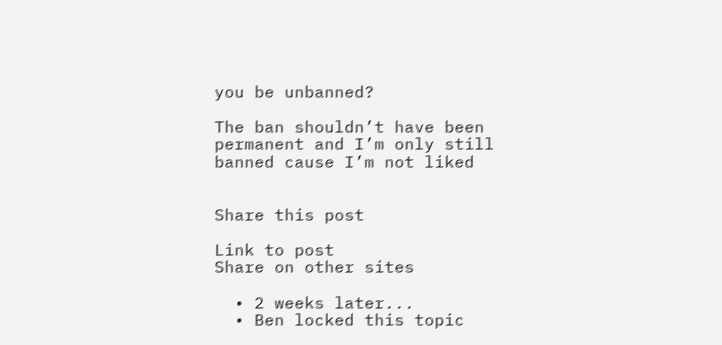you be unbanned?

The ban shouldn’t have been permanent and I’m only still banned cause I’m not liked


Share this post

Link to post
Share on other sites

  • 2 weeks later...
  • Ben locked this topic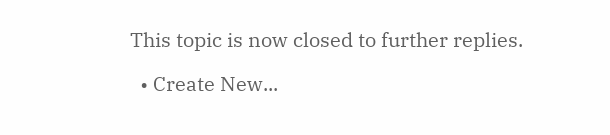This topic is now closed to further replies.

  • Create New...